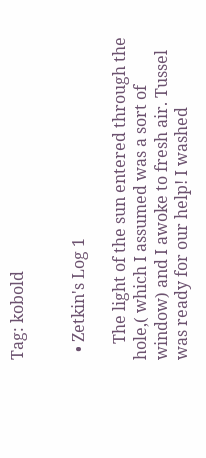Tag: kobold


  • Zetkin's Log 1

    The light of the sun entered through the hole,( which I assumed was a sort of window) and I awoke to fresh air. Tussel was ready for our help! I washed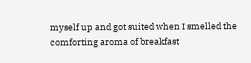myself up and got suited when I smelled the comforting aroma of breakfast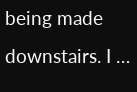being made downstairs. I …